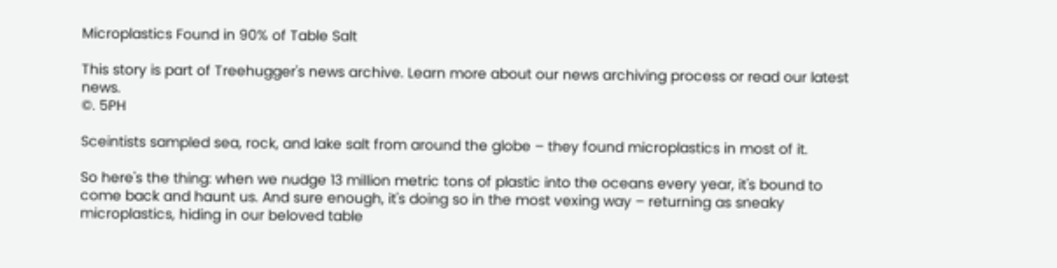Microplastics Found in 90% of Table Salt

This story is part of Treehugger's news archive. Learn more about our news archiving process or read our latest news.
©. 5PH

Sceintists sampled sea, rock, and lake salt from around the globe – they found microplastics in most of it.

So here's the thing: when we nudge 13 million metric tons of plastic into the oceans every year, it's bound to come back and haunt us. And sure enough, it's doing so in the most vexing way – returning as sneaky microplastics, hiding in our beloved table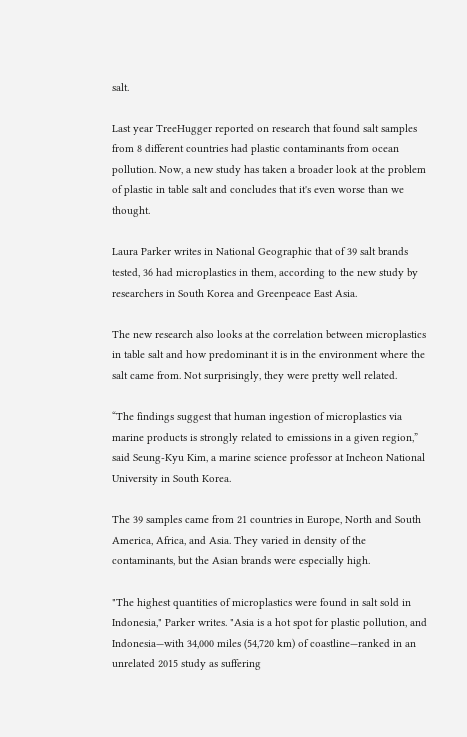salt.

Last year TreeHugger reported on research that found salt samples from 8 different countries had plastic contaminants from ocean pollution. Now, a new study has taken a broader look at the problem of plastic in table salt and concludes that it's even worse than we thought.

Laura Parker writes in National Geographic that of 39 salt brands tested, 36 had microplastics in them, according to the new study by researchers in South Korea and Greenpeace East Asia.

The new research also looks at the correlation between microplastics in table salt and how predominant it is in the environment where the salt came from. Not surprisingly, they were pretty well related.

“The findings suggest that human ingestion of microplastics via marine products is strongly related to emissions in a given region,” said Seung-Kyu Kim, a marine science professor at Incheon National University in South Korea.

The 39 samples came from 21 countries in Europe, North and South America, Africa, and Asia. They varied in density of the contaminants, but the Asian brands were especially high.

"The highest quantities of microplastics were found in salt sold in Indonesia," Parker writes. "Asia is a hot spot for plastic pollution, and Indonesia—with 34,000 miles (54,720 km) of coastline—ranked in an unrelated 2015 study as suffering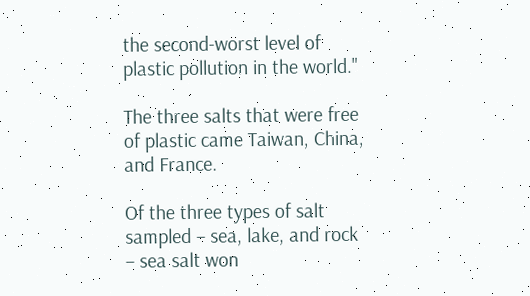the second-worst level of plastic pollution in the world."

The three salts that were free of plastic came Taiwan, China, and France.

Of the three types of salt sampled – sea, lake, and rock – sea salt won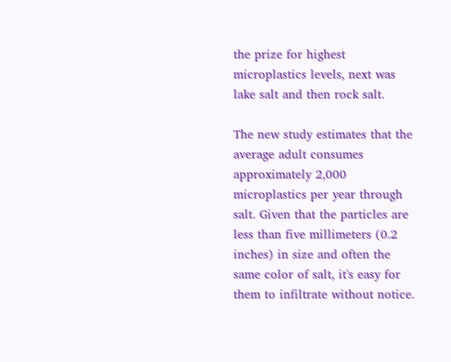the prize for highest microplastics levels, next was lake salt and then rock salt.

The new study estimates that the average adult consumes approximately 2,000 microplastics per year through salt. Given that the particles are less than five millimeters (0.2 inches) in size and often the same color of salt, it's easy for them to infiltrate without notice.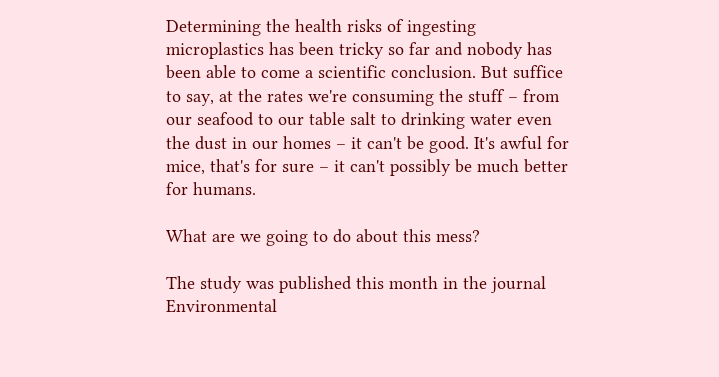Determining the health risks of ingesting microplastics has been tricky so far and nobody has been able to come a scientific conclusion. But suffice to say, at the rates we're consuming the stuff – from our seafood to our table salt to drinking water even the dust in our homes – it can't be good. It's awful for mice, that's for sure – it can't possibly be much better for humans.

What are we going to do about this mess?

The study was published this month in the journal Environmental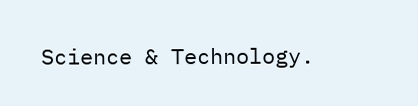Science & Technology.